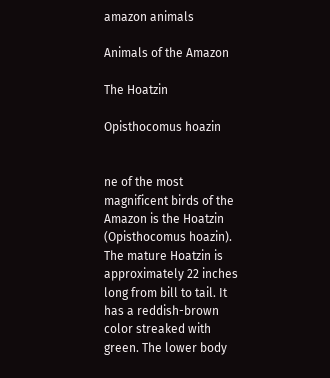amazon animals

Animals of the Amazon

The Hoatzin

Opisthocomus hoazin


ne of the most magnificent birds of the Amazon is the Hoatzin (Opisthocomus hoazin). The mature Hoatzin is approximately 22 inches long from bill to tail. It has a reddish-brown color streaked with green. The lower body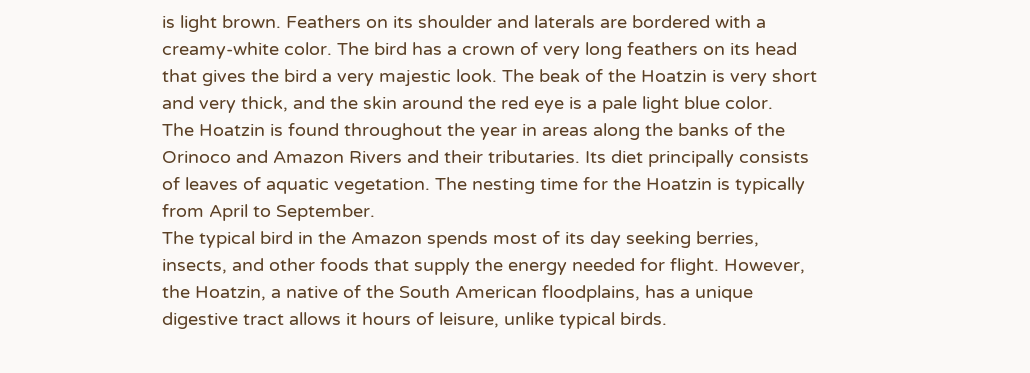is light brown. Feathers on its shoulder and laterals are bordered with a creamy-white color. The bird has a crown of very long feathers on its head that gives the bird a very majestic look. The beak of the Hoatzin is very short and very thick, and the skin around the red eye is a pale light blue color.
The Hoatzin is found throughout the year in areas along the banks of the Orinoco and Amazon Rivers and their tributaries. Its diet principally consists of leaves of aquatic vegetation. The nesting time for the Hoatzin is typically from April to September.
The typical bird in the Amazon spends most of its day seeking berries, insects, and other foods that supply the energy needed for flight. However, the Hoatzin, a native of the South American floodplains, has a unique digestive tract allows it hours of leisure, unlike typical birds.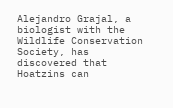Alejandro Grajal, a biologist with the Wildlife Conservation Society, has discovered that Hoatzins can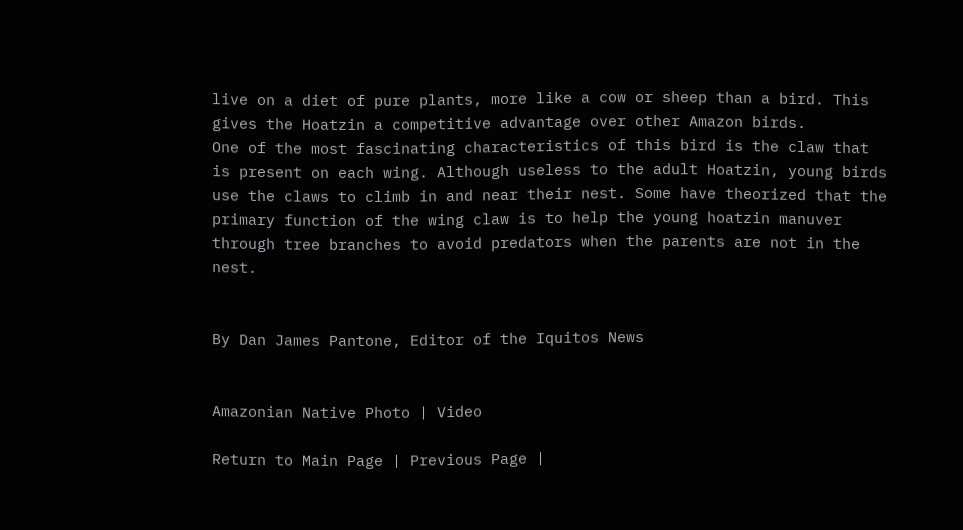live on a diet of pure plants, more like a cow or sheep than a bird. This gives the Hoatzin a competitive advantage over other Amazon birds.
One of the most fascinating characteristics of this bird is the claw that is present on each wing. Although useless to the adult Hoatzin, young birds use the claws to climb in and near their nest. Some have theorized that the primary function of the wing claw is to help the young hoatzin manuver through tree branches to avoid predators when the parents are not in the nest.


By Dan James Pantone, Editor of the Iquitos News


Amazonian Native Photo | Video

Return to Main Page | Previous Page |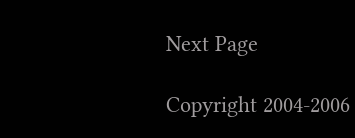Next Page

Copyright 2004-2006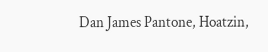Dan James Pantone, Hoatzin,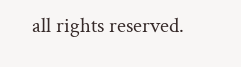all rights reserved.